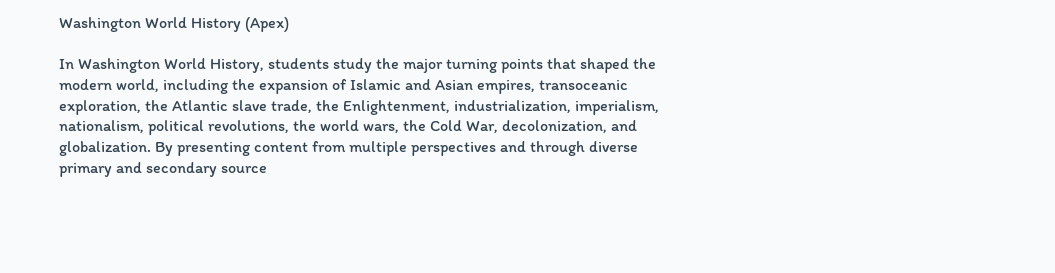Washington World History (Apex)

In Washington World History, students study the major turning points that shaped the modern world, including the expansion of Islamic and Asian empires, transoceanic exploration, the Atlantic slave trade, the Enlightenment, industrialization, imperialism, nationalism, political revolutions, the world wars, the Cold War, decolonization, and globalization. By presenting content from multiple perspectives and through diverse primary and secondary source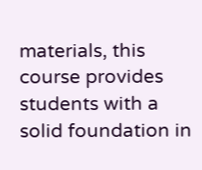materials, this course provides students with a solid foundation in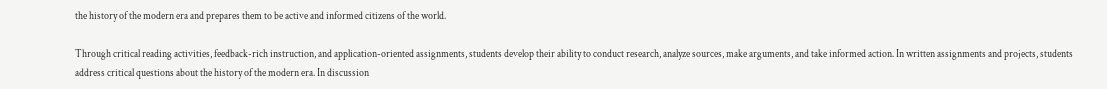the history of the modern era and prepares them to be active and informed citizens of the world.

Through critical reading activities, feedback-rich instruction, and application-oriented assignments, students develop their ability to conduct research, analyze sources, make arguments, and take informed action. In written assignments and projects, students address critical questions about the history of the modern era. In discussion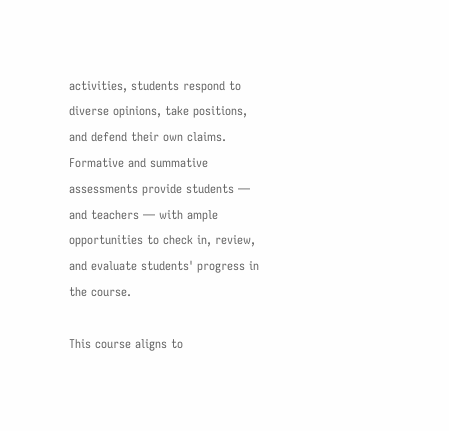activities, students respond to diverse opinions, take positions, and defend their own claims. Formative and summative assessments provide students — and teachers — with ample opportunities to check in, review, and evaluate students' progress in the course.

This course aligns to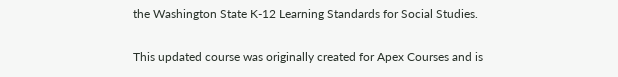the Washington State K-12 Learning Standards for Social Studies.

This updated course was originally created for Apex Courses and is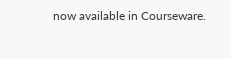now available in Courseware.